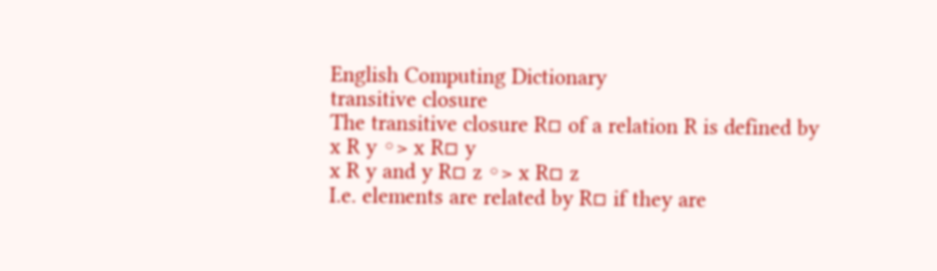English Computing Dictionary
transitive closure
The transitive closure R▫ of a relation R is defined by
x R y ◦> x R▫ y
x R y and y R▫ z ◦> x R▫ z
I.e. elements are related by R▫ if they are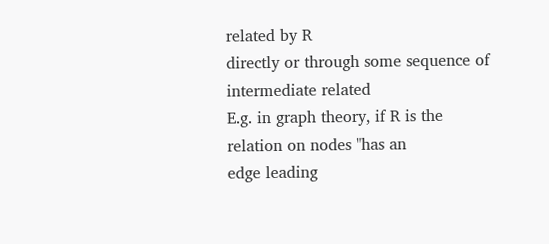related by R
directly or through some sequence of intermediate related
E.g. in graph theory, if R is the relation on nodes "has an
edge leading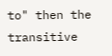to" then the transitive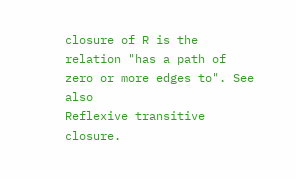closure of R is the
relation "has a path of zero or more edges to". See also
Reflexive transitive closure.